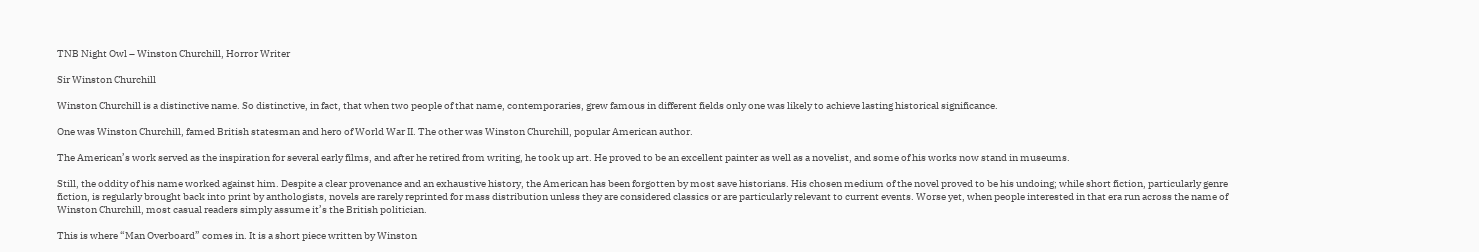TNB Night Owl – Winston Churchill, Horror Writer

Sir Winston Churchill

Winston Churchill is a distinctive name. So distinctive, in fact, that when two people of that name, contemporaries, grew famous in different fields only one was likely to achieve lasting historical significance.

One was Winston Churchill, famed British statesman and hero of World War II. The other was Winston Churchill, popular American author.

The American’s work served as the inspiration for several early films, and after he retired from writing, he took up art. He proved to be an excellent painter as well as a novelist, and some of his works now stand in museums.

Still, the oddity of his name worked against him. Despite a clear provenance and an exhaustive history, the American has been forgotten by most save historians. His chosen medium of the novel proved to be his undoing; while short fiction, particularly genre fiction, is regularly brought back into print by anthologists, novels are rarely reprinted for mass distribution unless they are considered classics or are particularly relevant to current events. Worse yet, when people interested in that era run across the name of Winston Churchill, most casual readers simply assume it’s the British politician.

This is where “Man Overboard” comes in. It is a short piece written by Winston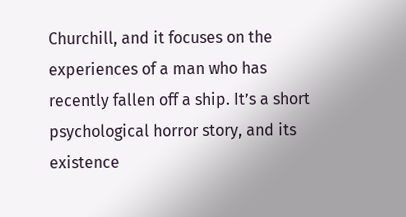Churchill, and it focuses on the experiences of a man who has recently fallen off a ship. It’s a short psychological horror story, and its existence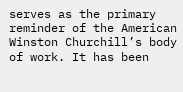serves as the primary reminder of the American Winston Churchill’s body of work. It has been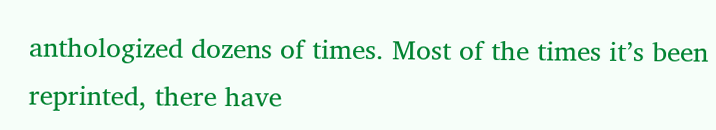anthologized dozens of times. Most of the times it’s been reprinted, there have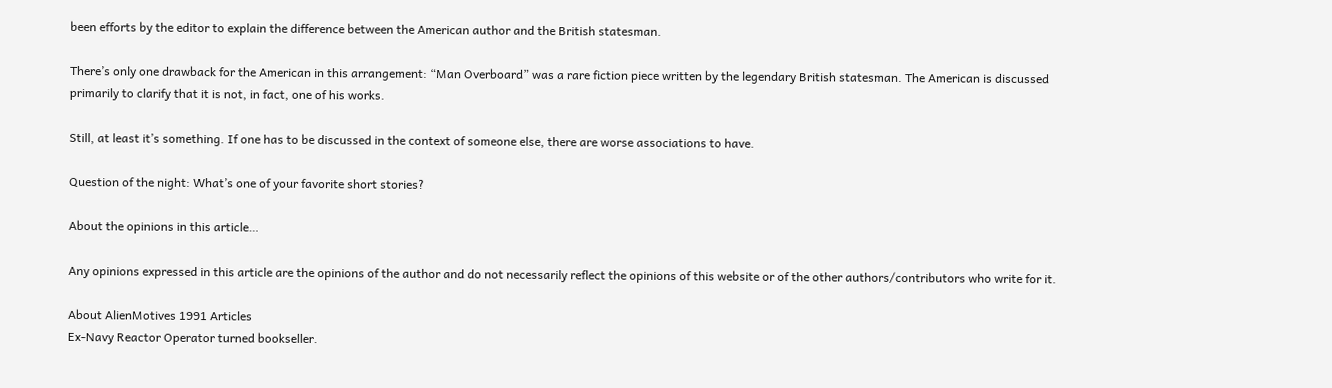been efforts by the editor to explain the difference between the American author and the British statesman.

There’s only one drawback for the American in this arrangement: “Man Overboard” was a rare fiction piece written by the legendary British statesman. The American is discussed primarily to clarify that it is not, in fact, one of his works.

Still, at least it’s something. If one has to be discussed in the context of someone else, there are worse associations to have.

Question of the night: What’s one of your favorite short stories?

About the opinions in this article…

Any opinions expressed in this article are the opinions of the author and do not necessarily reflect the opinions of this website or of the other authors/contributors who write for it.

About AlienMotives 1991 Articles
Ex-Navy Reactor Operator turned bookseller.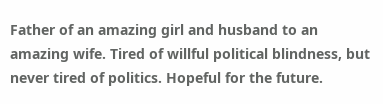Father of an amazing girl and husband to an amazing wife. Tired of willful political blindness, but never tired of politics. Hopeful for the future.